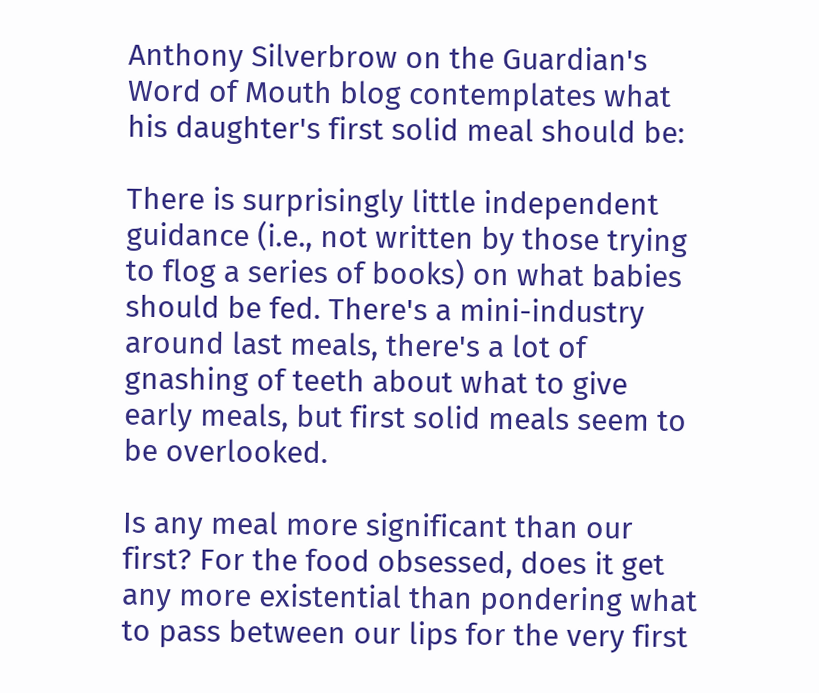Anthony Silverbrow on the Guardian's Word of Mouth blog contemplates what his daughter's first solid meal should be:

There is surprisingly little independent guidance (i.e., not written by those trying to flog a series of books) on what babies should be fed. There's a mini-industry around last meals, there's a lot of gnashing of teeth about what to give early meals, but first solid meals seem to be overlooked.

Is any meal more significant than our first? For the food obsessed, does it get any more existential than pondering what to pass between our lips for the very first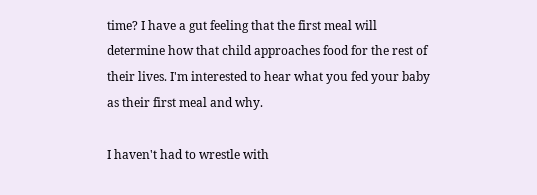time? I have a gut feeling that the first meal will determine how that child approaches food for the rest of their lives. I'm interested to hear what you fed your baby as their first meal and why.

I haven't had to wrestle with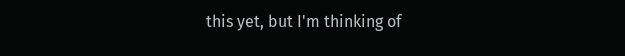this yet, but I'm thinking of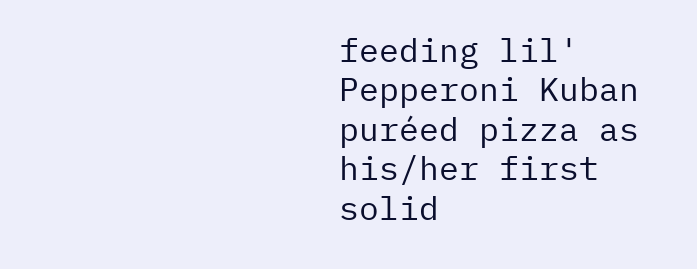feeding lil' Pepperoni Kuban puréed pizza as his/her first solid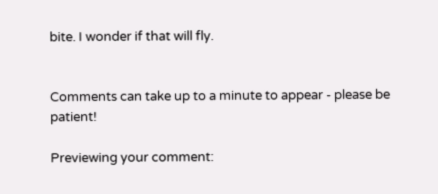bite. I wonder if that will fly.


Comments can take up to a minute to appear - please be patient!

Previewing your comment: